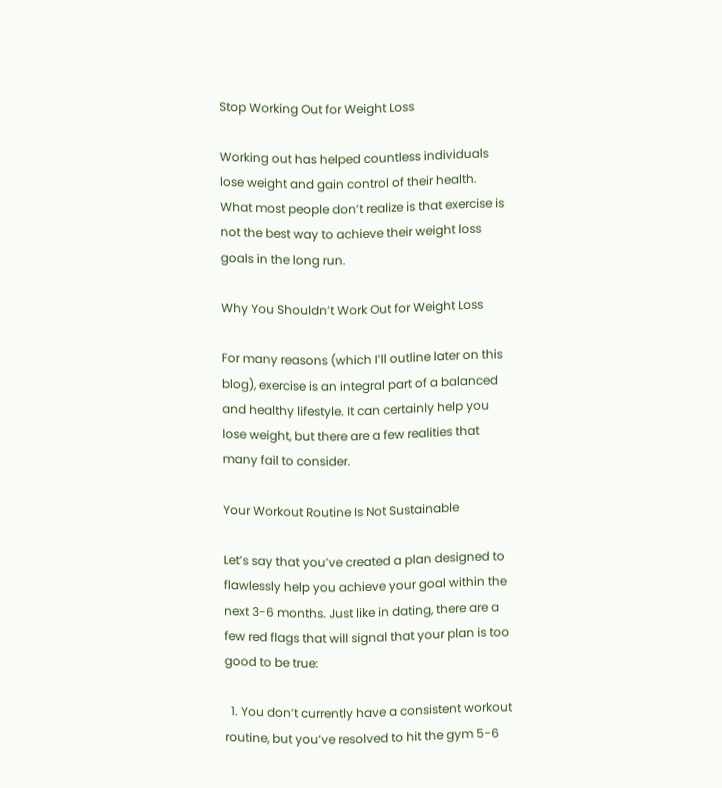Stop Working Out for Weight Loss

Working out has helped countless individuals lose weight and gain control of their health. What most people don’t realize is that exercise is not the best way to achieve their weight loss goals in the long run.

Why You Shouldn’t Work Out for Weight Loss

For many reasons (which I’ll outline later on this blog), exercise is an integral part of a balanced and healthy lifestyle. It can certainly help you lose weight, but there are a few realities that many fail to consider.

Your Workout Routine Is Not Sustainable

Let’s say that you’ve created a plan designed to flawlessly help you achieve your goal within the next 3-6 months. Just like in dating, there are a few red flags that will signal that your plan is too good to be true:

  1. You don’t currently have a consistent workout routine, but you’ve resolved to hit the gym 5-6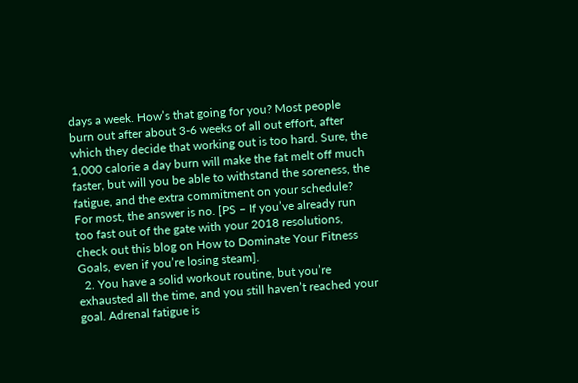days a week. How’s that going for you? Most people burn out after about 3-6 weeks of all out effort, after which they decide that working out is too hard. Sure, the 1,000 calorie a day burn will make the fat melt off much faster, but will you be able to withstand the soreness, the fatigue, and the extra commitment on your schedule? For most, the answer is no. [PS – If you’ve already run too fast out of the gate with your 2018 resolutions, check out this blog on How to Dominate Your Fitness Goals, even if you’re losing steam].
  2. You have a solid workout routine, but you’re exhausted all the time, and you still haven’t reached your goal. Adrenal fatigue is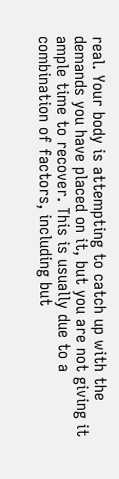real. Your body is attempting to catch up with the demands you have placed on it, but you are not giving it ample time to recover. This is usually due to a combination of factors, including but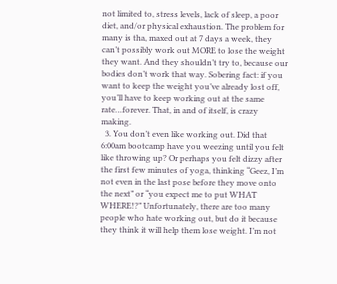not limited to, stress levels, lack of sleep, a poor diet, and/or physical exhaustion. The problem for many is tha, maxed out at 7 days a week, they can’t possibly work out MORE to lose the weight they want. And they shouldn’t try to, because our bodies don’t work that way. Sobering fact: if you want to keep the weight you’ve already lost off, you’ll have to keep working out at the same rate…forever. That, in and of itself, is crazy making.
  3. You don’t even like working out. Did that 6:00am bootcamp have you weezing until you felt like throwing up? Or perhaps you felt dizzy after the first few minutes of yoga, thinking “Geez, I’m not even in the last pose before they move onto the next” or “you expect me to put WHAT WHERE!?” Unfortunately, there are too many people who hate working out, but do it because they think it will help them lose weight. I’m not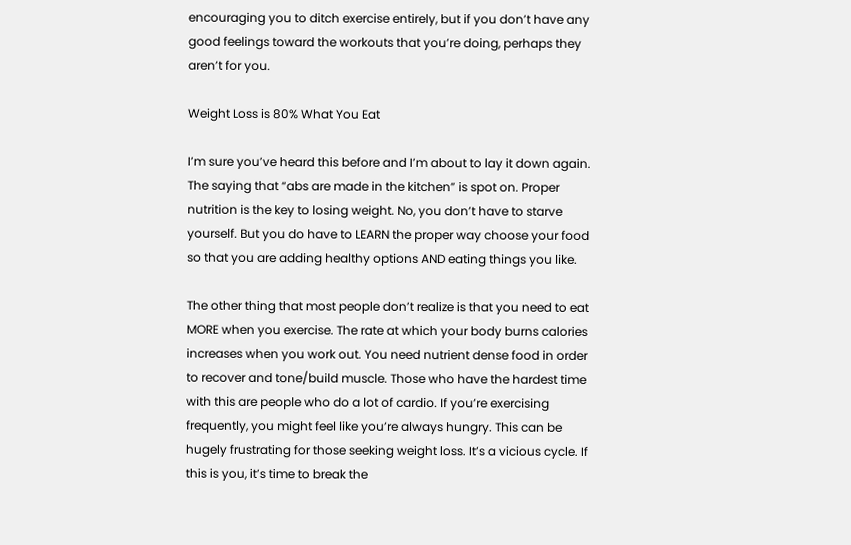encouraging you to ditch exercise entirely, but if you don’t have any good feelings toward the workouts that you’re doing, perhaps they aren’t for you.

Weight Loss is 80% What You Eat

I’m sure you’ve heard this before and I’m about to lay it down again. The saying that “abs are made in the kitchen” is spot on. Proper nutrition is the key to losing weight. No, you don’t have to starve yourself. But you do have to LEARN the proper way choose your food so that you are adding healthy options AND eating things you like.

The other thing that most people don’t realize is that you need to eat MORE when you exercise. The rate at which your body burns calories increases when you work out. You need nutrient dense food in order to recover and tone/build muscle. Those who have the hardest time with this are people who do a lot of cardio. If you’re exercising frequently, you might feel like you’re always hungry. This can be hugely frustrating for those seeking weight loss. It’s a vicious cycle. If this is you, it’s time to break the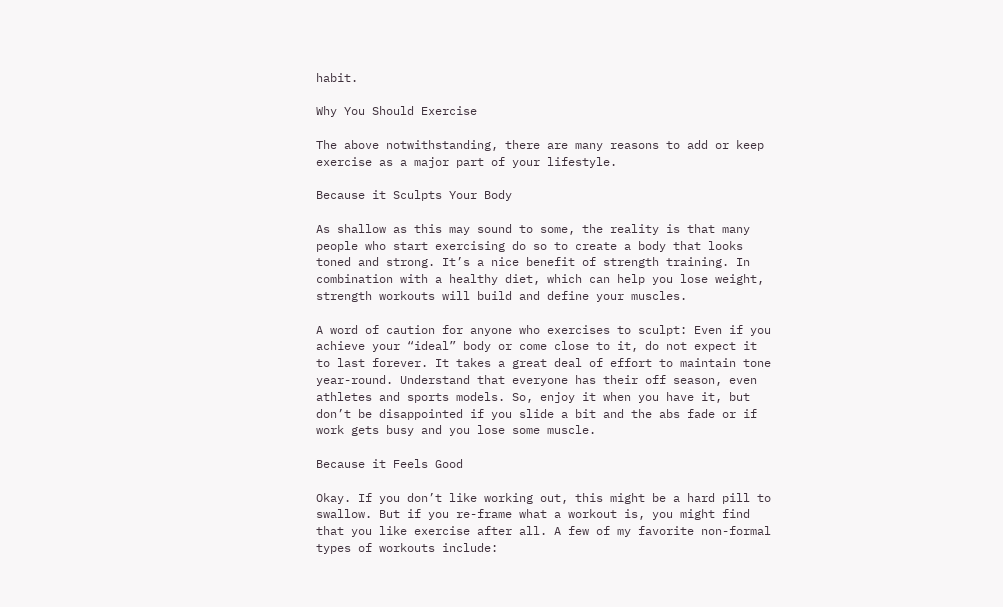habit.

Why You Should Exercise

The above notwithstanding, there are many reasons to add or keep exercise as a major part of your lifestyle.

Because it Sculpts Your Body

As shallow as this may sound to some, the reality is that many people who start exercising do so to create a body that looks toned and strong. It’s a nice benefit of strength training. In combination with a healthy diet, which can help you lose weight, strength workouts will build and define your muscles.

A word of caution for anyone who exercises to sculpt: Even if you achieve your “ideal” body or come close to it, do not expect it to last forever. It takes a great deal of effort to maintain tone year-round. Understand that everyone has their off season, even athletes and sports models. So, enjoy it when you have it, but don’t be disappointed if you slide a bit and the abs fade or if work gets busy and you lose some muscle.

Because it Feels Good

Okay. If you don’t like working out, this might be a hard pill to swallow. But if you re-frame what a workout is, you might find that you like exercise after all. A few of my favorite non-formal types of workouts include: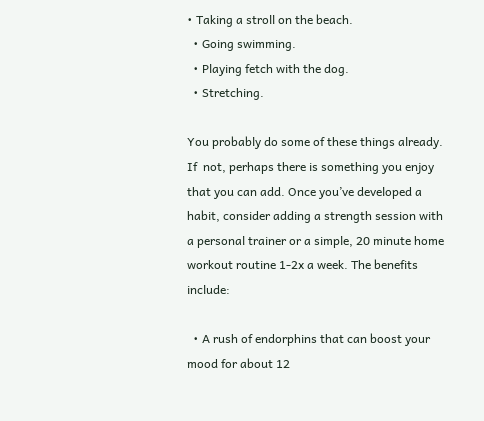• Taking a stroll on the beach.
  • Going swimming.
  • Playing fetch with the dog.
  • Stretching.

You probably do some of these things already. If  not, perhaps there is something you enjoy that you can add. Once you’ve developed a habit, consider adding a strength session with a personal trainer or a simple, 20 minute home workout routine 1-2x a week. The benefits include:

  • A rush of endorphins that can boost your mood for about 12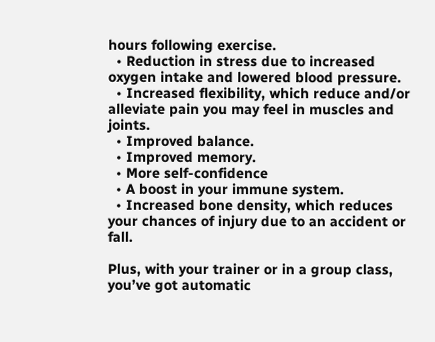hours following exercise.
  • Reduction in stress due to increased oxygen intake and lowered blood pressure.
  • Increased flexibility, which reduce and/or alleviate pain you may feel in muscles and joints.
  • Improved balance.
  • Improved memory.
  • More self-confidence
  • A boost in your immune system.
  • Increased bone density, which reduces your chances of injury due to an accident or fall.

Plus, with your trainer or in a group class, you’ve got automatic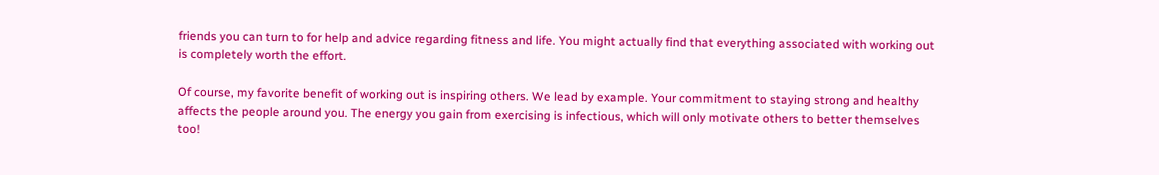friends you can turn to for help and advice regarding fitness and life. You might actually find that everything associated with working out is completely worth the effort.

Of course, my favorite benefit of working out is inspiring others. We lead by example. Your commitment to staying strong and healthy affects the people around you. The energy you gain from exercising is infectious, which will only motivate others to better themselves too!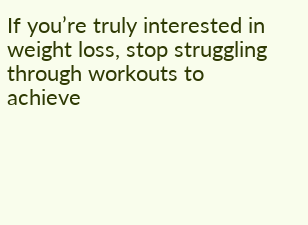If you’re truly interested in weight loss, stop struggling through workouts to achieve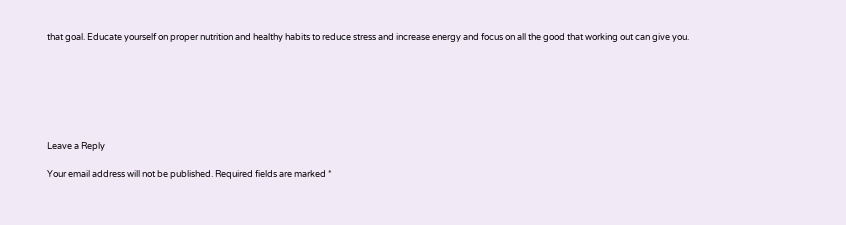that goal. Educate yourself on proper nutrition and healthy habits to reduce stress and increase energy and focus on all the good that working out can give you.







Leave a Reply

Your email address will not be published. Required fields are marked *